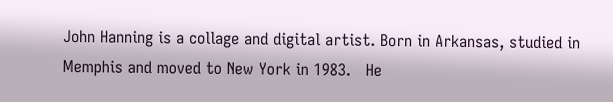John Hanning is a collage and digital artist. Born in Arkansas, studied in Memphis and moved to New York in 1983.   He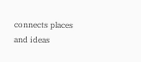connects places and ideas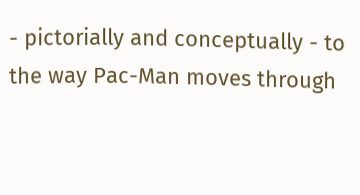- pictorially and conceptually - to the way Pac-Man moves through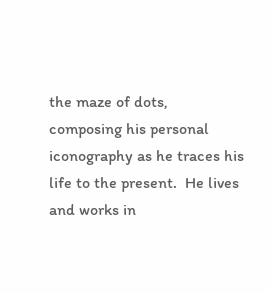the maze of dots, composing his personal iconography as he traces his life to the present.  He lives and works in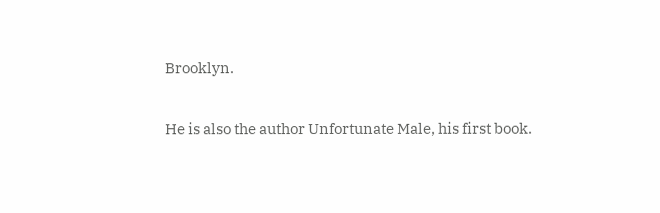Brooklyn.

He is also the author Unfortunate Male, his first book.